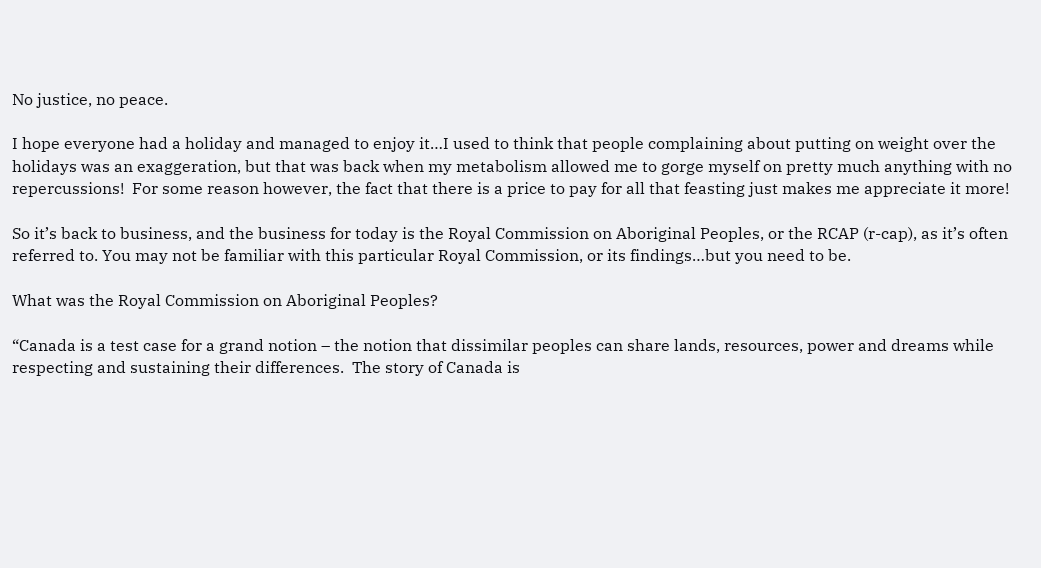No justice, no peace.

I hope everyone had a holiday and managed to enjoy it…I used to think that people complaining about putting on weight over the holidays was an exaggeration, but that was back when my metabolism allowed me to gorge myself on pretty much anything with no repercussions!  For some reason however, the fact that there is a price to pay for all that feasting just makes me appreciate it more!

So it’s back to business, and the business for today is the Royal Commission on Aboriginal Peoples, or the RCAP (r-cap), as it’s often referred to. You may not be familiar with this particular Royal Commission, or its findings…but you need to be.

What was the Royal Commission on Aboriginal Peoples?

“Canada is a test case for a grand notion – the notion that dissimilar peoples can share lands, resources, power and dreams while respecting and sustaining their differences.  The story of Canada is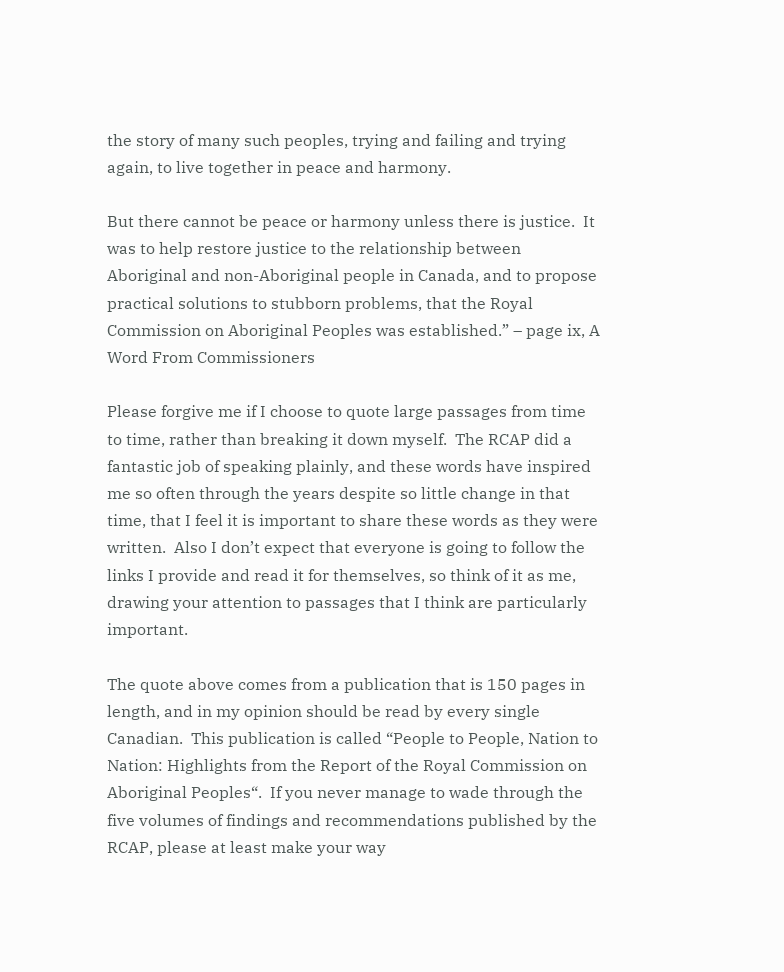the story of many such peoples, trying and failing and trying again, to live together in peace and harmony.

But there cannot be peace or harmony unless there is justice.  It was to help restore justice to the relationship between Aboriginal and non-Aboriginal people in Canada, and to propose practical solutions to stubborn problems, that the Royal Commission on Aboriginal Peoples was established.” – page ix, A Word From Commissioners

Please forgive me if I choose to quote large passages from time to time, rather than breaking it down myself.  The RCAP did a fantastic job of speaking plainly, and these words have inspired me so often through the years despite so little change in that time, that I feel it is important to share these words as they were written.  Also I don’t expect that everyone is going to follow the links I provide and read it for themselves, so think of it as me, drawing your attention to passages that I think are particularly important.

The quote above comes from a publication that is 150 pages in length, and in my opinion should be read by every single Canadian.  This publication is called “People to People, Nation to Nation: Highlights from the Report of the Royal Commission on Aboriginal Peoples“.  If you never manage to wade through the five volumes of findings and recommendations published by the RCAP, please at least make your way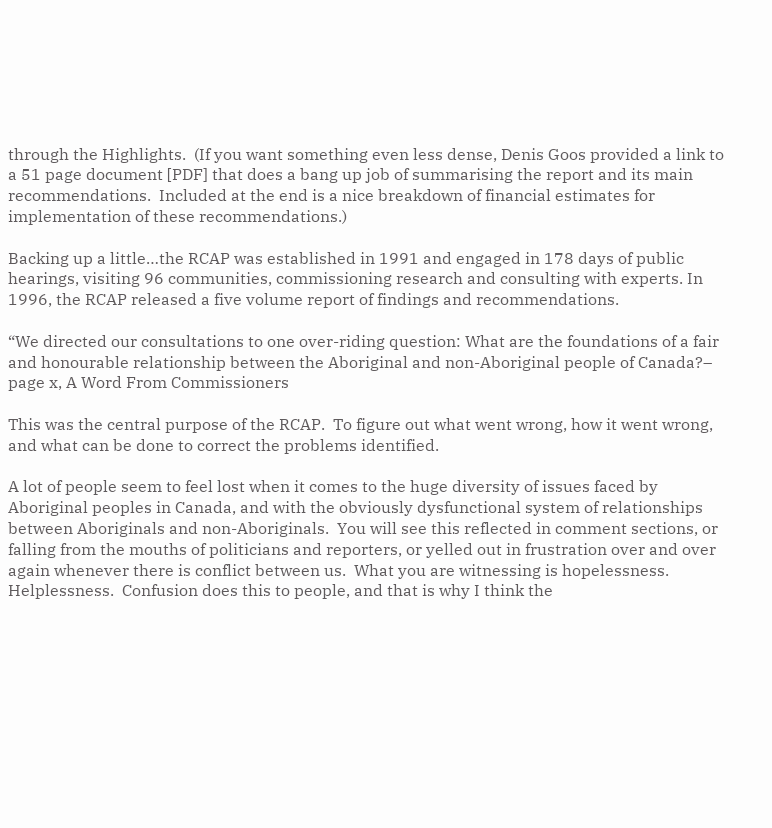through the Highlights.  (If you want something even less dense, Denis Goos provided a link to a 51 page document [PDF] that does a bang up job of summarising the report and its main recommendations.  Included at the end is a nice breakdown of financial estimates for implementation of these recommendations.)

Backing up a little…the RCAP was established in 1991 and engaged in 178 days of public hearings, visiting 96 communities, commissioning research and consulting with experts. In 1996, the RCAP released a five volume report of findings and recommendations.

“We directed our consultations to one over-riding question: What are the foundations of a fair and honourable relationship between the Aboriginal and non-Aboriginal people of Canada?– page x, A Word From Commissioners

This was the central purpose of the RCAP.  To figure out what went wrong, how it went wrong, and what can be done to correct the problems identified.

A lot of people seem to feel lost when it comes to the huge diversity of issues faced by Aboriginal peoples in Canada, and with the obviously dysfunctional system of relationships between Aboriginals and non-Aboriginals.  You will see this reflected in comment sections, or falling from the mouths of politicians and reporters, or yelled out in frustration over and over again whenever there is conflict between us.  What you are witnessing is hopelessness.  Helplessness.  Confusion does this to people, and that is why I think the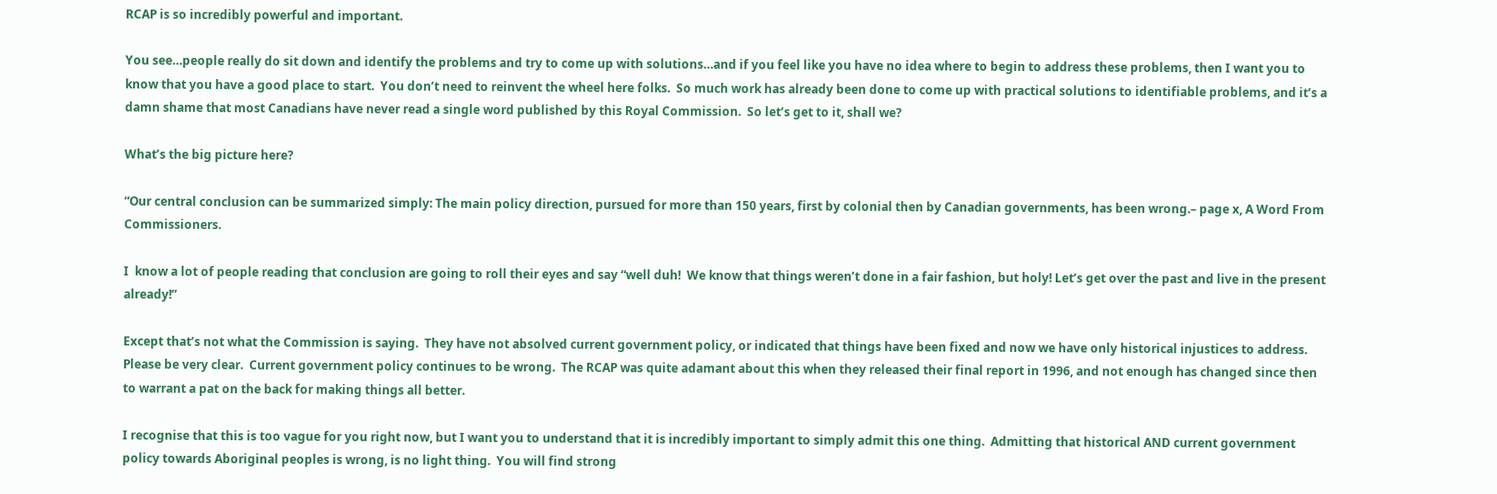RCAP is so incredibly powerful and important.

You see…people really do sit down and identify the problems and try to come up with solutions…and if you feel like you have no idea where to begin to address these problems, then I want you to know that you have a good place to start.  You don’t need to reinvent the wheel here folks.  So much work has already been done to come up with practical solutions to identifiable problems, and it’s a damn shame that most Canadians have never read a single word published by this Royal Commission.  So let’s get to it, shall we?

What’s the big picture here?

“Our central conclusion can be summarized simply: The main policy direction, pursued for more than 150 years, first by colonial then by Canadian governments, has been wrong.– page x, A Word From Commissioners.

I  know a lot of people reading that conclusion are going to roll their eyes and say “well duh!  We know that things weren’t done in a fair fashion, but holy! Let’s get over the past and live in the present already!”

Except that’s not what the Commission is saying.  They have not absolved current government policy, or indicated that things have been fixed and now we have only historical injustices to address.  Please be very clear.  Current government policy continues to be wrong.  The RCAP was quite adamant about this when they released their final report in 1996, and not enough has changed since then to warrant a pat on the back for making things all better.

I recognise that this is too vague for you right now, but I want you to understand that it is incredibly important to simply admit this one thing.  Admitting that historical AND current government policy towards Aboriginal peoples is wrong, is no light thing.  You will find strong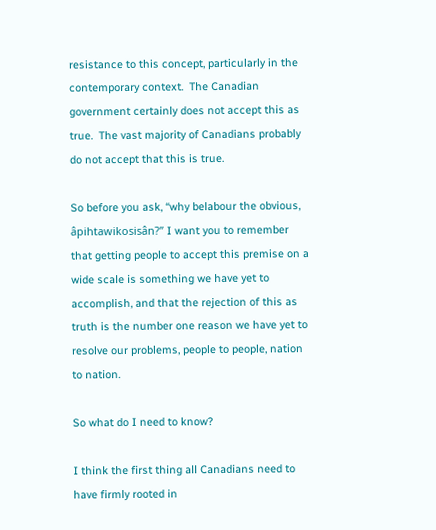resistance to this concept, particularly in the contemporary context.  The Canadian government certainly does not accept this as true.  The vast majority of Canadians probably do not accept that this is true.

So before you ask, “why belabour the obvious, âpihtawikosisân?” I want you to remember that getting people to accept this premise on a wide scale is something we have yet to accomplish, and that the rejection of this as truth is the number one reason we have yet to resolve our problems, people to people, nation to nation.

So what do I need to know?

I think the first thing all Canadians need to have firmly rooted in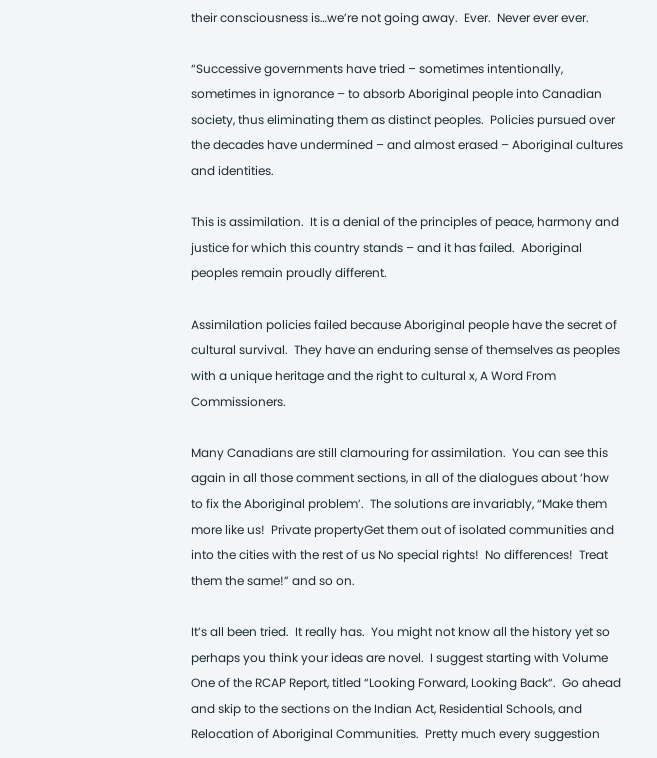their consciousness is…we’re not going away.  Ever.  Never ever ever.

“Successive governments have tried – sometimes intentionally, sometimes in ignorance – to absorb Aboriginal people into Canadian society, thus eliminating them as distinct peoples.  Policies pursued over the decades have undermined – and almost erased – Aboriginal cultures and identities.

This is assimilation.  It is a denial of the principles of peace, harmony and justice for which this country stands – and it has failed.  Aboriginal peoples remain proudly different.

Assimilation policies failed because Aboriginal people have the secret of cultural survival.  They have an enduring sense of themselves as peoples with a unique heritage and the right to cultural x, A Word From Commissioners.

Many Canadians are still clamouring for assimilation.  You can see this again in all those comment sections, in all of the dialogues about ‘how to fix the Aboriginal problem’.  The solutions are invariably, “Make them more like us!  Private propertyGet them out of isolated communities and into the cities with the rest of us No special rights!  No differences!  Treat them the same!” and so on.

It’s all been tried.  It really has.  You might not know all the history yet so perhaps you think your ideas are novel.  I suggest starting with Volume One of the RCAP Report, titled “Looking Forward, Looking Back“.  Go ahead and skip to the sections on the Indian Act, Residential Schools, and Relocation of Aboriginal Communities.  Pretty much every suggestion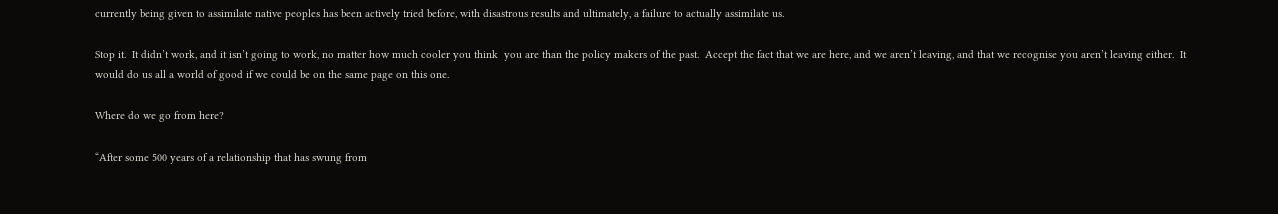currently being given to assimilate native peoples has been actively tried before, with disastrous results and ultimately, a failure to actually assimilate us.

Stop it.  It didn’t work, and it isn’t going to work, no matter how much cooler you think  you are than the policy makers of the past.  Accept the fact that we are here, and we aren’t leaving, and that we recognise you aren’t leaving either.  It would do us all a world of good if we could be on the same page on this one.

Where do we go from here?

“After some 500 years of a relationship that has swung from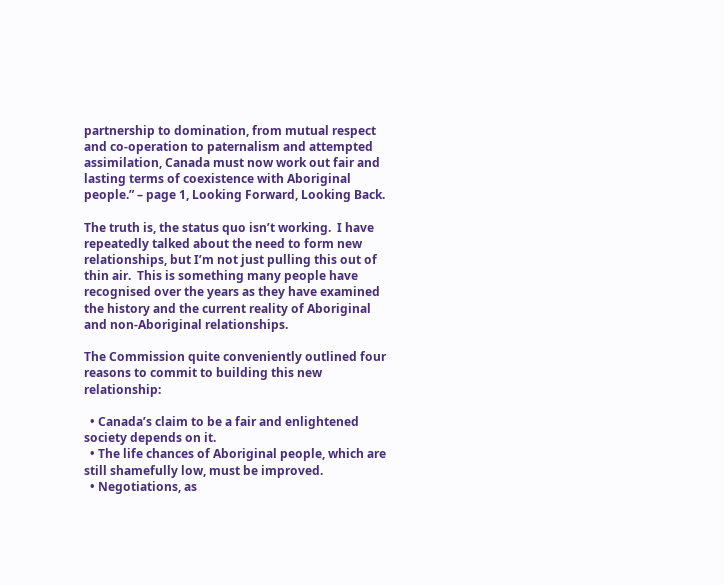partnership to domination, from mutual respect and co-operation to paternalism and attempted assimilation, Canada must now work out fair and lasting terms of coexistence with Aboriginal people.” – page 1, Looking Forward, Looking Back.

The truth is, the status quo isn’t working.  I have repeatedly talked about the need to form new relationships, but I’m not just pulling this out of thin air.  This is something many people have recognised over the years as they have examined the history and the current reality of Aboriginal and non-Aboriginal relationships.

The Commission quite conveniently outlined four reasons to commit to building this new relationship:

  • Canada’s claim to be a fair and enlightened society depends on it.
  • The life chances of Aboriginal people, which are still shamefully low, must be improved.
  • Negotiations, as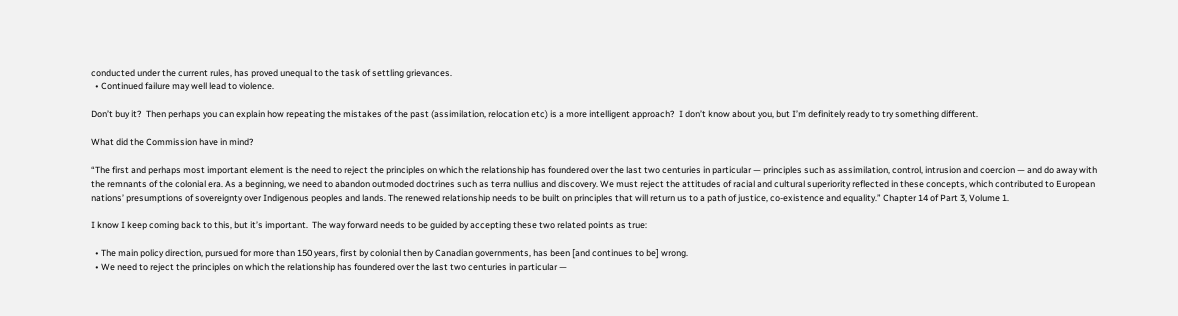conducted under the current rules, has proved unequal to the task of settling grievances.
  • Continued failure may well lead to violence.

Don’t buy it?  Then perhaps you can explain how repeating the mistakes of the past (assimilation, relocation etc) is a more intelligent approach?  I don’t know about you, but I’m definitely ready to try something different.

What did the Commission have in mind?

“The first and perhaps most important element is the need to reject the principles on which the relationship has foundered over the last two centuries in particular — principles such as assimilation, control, intrusion and coercion — and do away with the remnants of the colonial era. As a beginning, we need to abandon outmoded doctrines such as terra nullius and discovery. We must reject the attitudes of racial and cultural superiority reflected in these concepts, which contributed to European nations’ presumptions of sovereignty over Indigenous peoples and lands. The renewed relationship needs to be built on principles that will return us to a path of justice, co-existence and equality.” Chapter 14 of Part 3, Volume 1.

I know I keep coming back to this, but it’s important.  The way forward needs to be guided by accepting these two related points as true:

  • The main policy direction, pursued for more than 150 years, first by colonial then by Canadian governments, has been [and continues to be] wrong.
  • We need to reject the principles on which the relationship has foundered over the last two centuries in particular —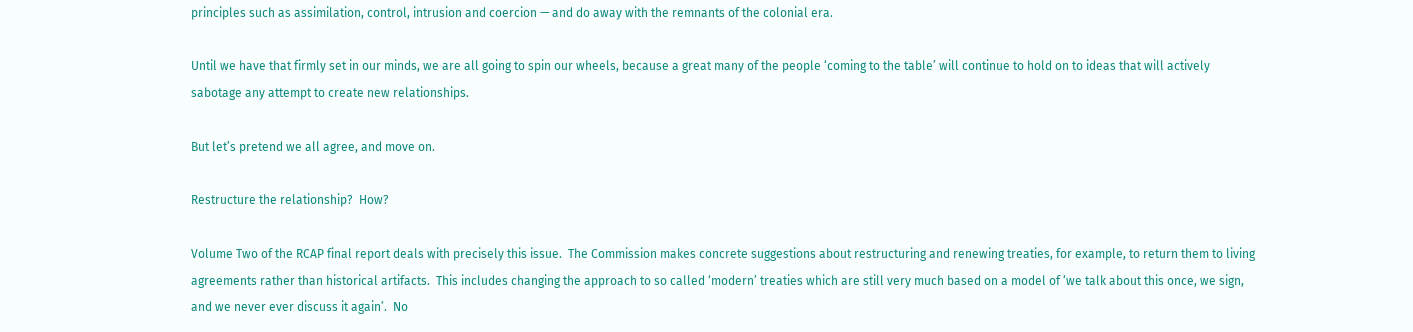principles such as assimilation, control, intrusion and coercion — and do away with the remnants of the colonial era.

Until we have that firmly set in our minds, we are all going to spin our wheels, because a great many of the people ‘coming to the table’ will continue to hold on to ideas that will actively sabotage any attempt to create new relationships.

But let’s pretend we all agree, and move on.

Restructure the relationship?  How?

Volume Two of the RCAP final report deals with precisely this issue.  The Commission makes concrete suggestions about restructuring and renewing treaties, for example, to return them to living agreements rather than historical artifacts.  This includes changing the approach to so called ‘modern’ treaties which are still very much based on a model of ‘we talk about this once, we sign, and we never ever discuss it again’.  No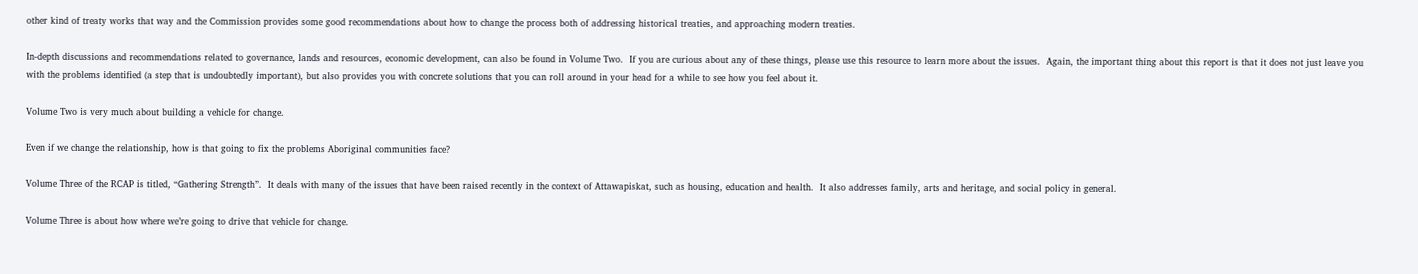other kind of treaty works that way and the Commission provides some good recommendations about how to change the process both of addressing historical treaties, and approaching modern treaties.

In-depth discussions and recommendations related to governance, lands and resources, economic development, can also be found in Volume Two.  If you are curious about any of these things, please use this resource to learn more about the issues.  Again, the important thing about this report is that it does not just leave you with the problems identified (a step that is undoubtedly important), but also provides you with concrete solutions that you can roll around in your head for a while to see how you feel about it.

Volume Two is very much about building a vehicle for change.

Even if we change the relationship, how is that going to fix the problems Aboriginal communities face?

Volume Three of the RCAP is titled, “Gathering Strength”.  It deals with many of the issues that have been raised recently in the context of Attawapiskat, such as housing, education and health.  It also addresses family, arts and heritage, and social policy in general.

Volume Three is about how where we’re going to drive that vehicle for change.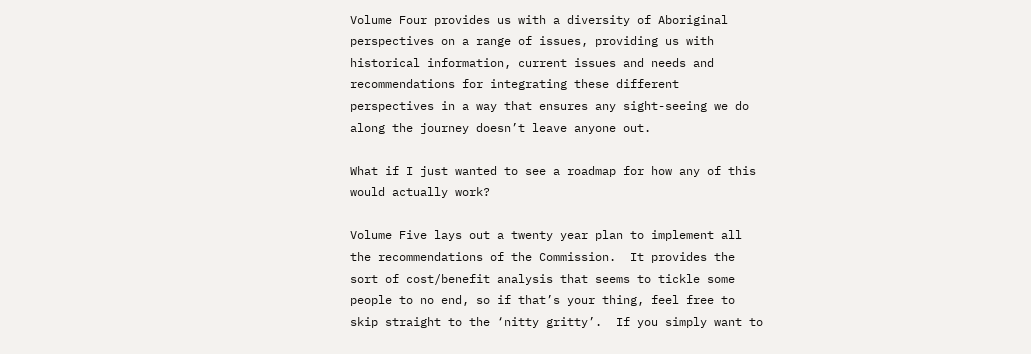Volume Four provides us with a diversity of Aboriginal perspectives on a range of issues, providing us with historical information, current issues and needs and recommendations for integrating these different perspectives in a way that ensures any sight-seeing we do along the journey doesn’t leave anyone out.

What if I just wanted to see a roadmap for how any of this would actually work?

Volume Five lays out a twenty year plan to implement all the recommendations of the Commission.  It provides the sort of cost/benefit analysis that seems to tickle some people to no end, so if that’s your thing, feel free to skip straight to the ‘nitty gritty’.  If you simply want to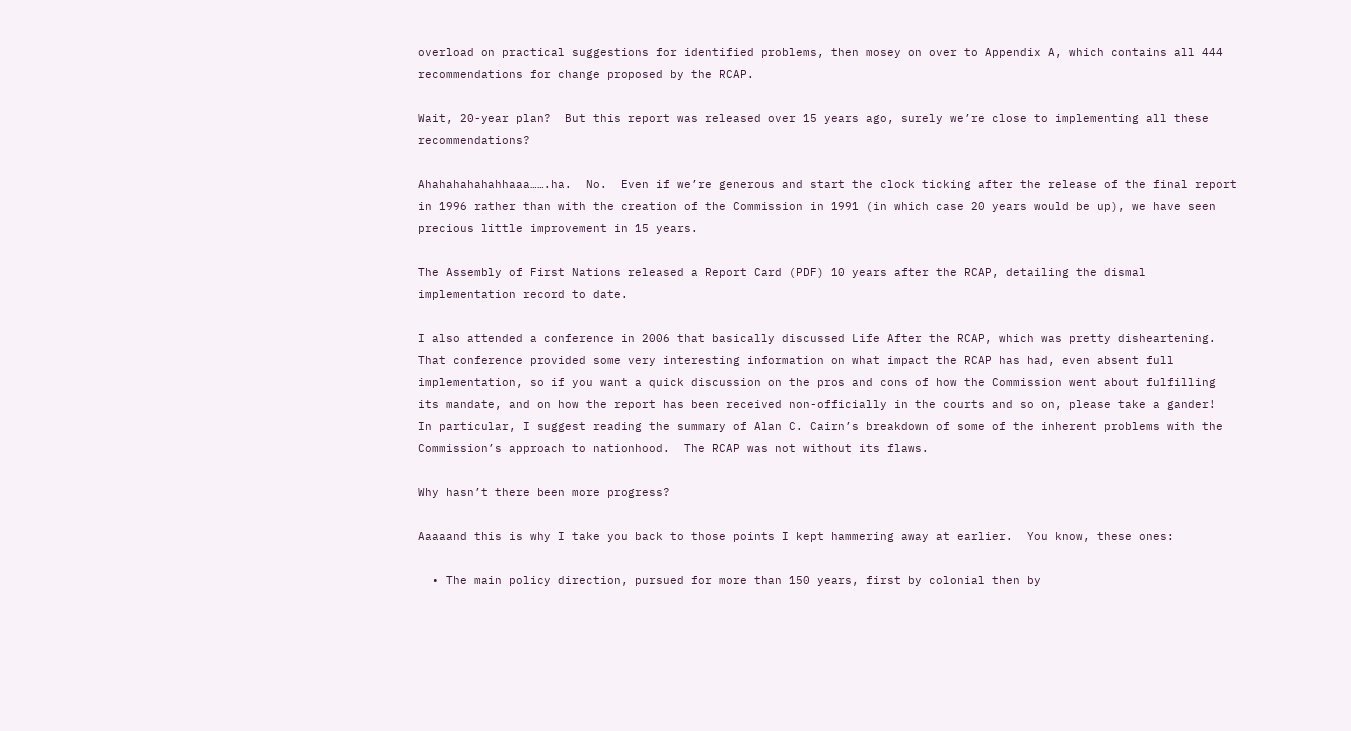overload on practical suggestions for identified problems, then mosey on over to Appendix A, which contains all 444 recommendations for change proposed by the RCAP.

Wait, 20-year plan?  But this report was released over 15 years ago, surely we’re close to implementing all these recommendations?

Ahahahahahahhaaa…….ha.  No.  Even if we’re generous and start the clock ticking after the release of the final report in 1996 rather than with the creation of the Commission in 1991 (in which case 20 years would be up), we have seen precious little improvement in 15 years.

The Assembly of First Nations released a Report Card (PDF) 10 years after the RCAP, detailing the dismal implementation record to date.

I also attended a conference in 2006 that basically discussed Life After the RCAP, which was pretty disheartening.  That conference provided some very interesting information on what impact the RCAP has had, even absent full implementation, so if you want a quick discussion on the pros and cons of how the Commission went about fulfilling its mandate, and on how the report has been received non-officially in the courts and so on, please take a gander!  In particular, I suggest reading the summary of Alan C. Cairn’s breakdown of some of the inherent problems with the Commission’s approach to nationhood.  The RCAP was not without its flaws.

Why hasn’t there been more progress?

Aaaaand this is why I take you back to those points I kept hammering away at earlier.  You know, these ones:

  • The main policy direction, pursued for more than 150 years, first by colonial then by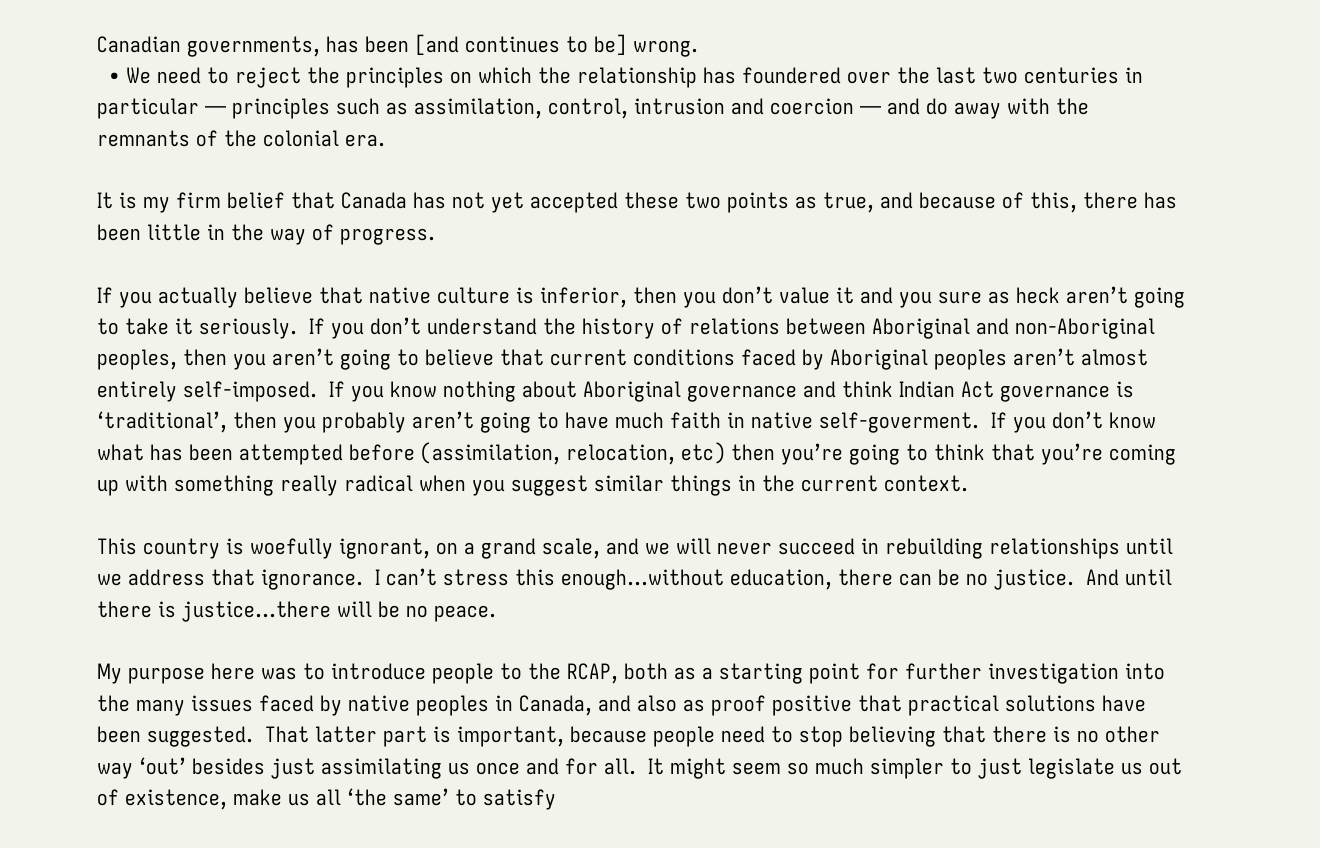Canadian governments, has been [and continues to be] wrong.
  • We need to reject the principles on which the relationship has foundered over the last two centuries in particular — principles such as assimilation, control, intrusion and coercion — and do away with the remnants of the colonial era.

It is my firm belief that Canada has not yet accepted these two points as true, and because of this, there has been little in the way of progress.

If you actually believe that native culture is inferior, then you don’t value it and you sure as heck aren’t going to take it seriously.  If you don’t understand the history of relations between Aboriginal and non-Aboriginal peoples, then you aren’t going to believe that current conditions faced by Aboriginal peoples aren’t almost entirely self-imposed.  If you know nothing about Aboriginal governance and think Indian Act governance is ‘traditional’, then you probably aren’t going to have much faith in native self-goverment.  If you don’t know what has been attempted before (assimilation, relocation, etc) then you’re going to think that you’re coming up with something really radical when you suggest similar things in the current context.

This country is woefully ignorant, on a grand scale, and we will never succeed in rebuilding relationships until we address that ignorance.  I can’t stress this enough…without education, there can be no justice.  And until there is justice…there will be no peace.

My purpose here was to introduce people to the RCAP, both as a starting point for further investigation into the many issues faced by native peoples in Canada, and also as proof positive that practical solutions have been suggested.  That latter part is important, because people need to stop believing that there is no other way ‘out’ besides just assimilating us once and for all.  It might seem so much simpler to just legislate us out of existence, make us all ‘the same’ to satisfy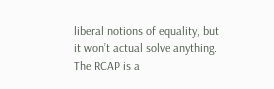liberal notions of equality, but it won’t actual solve anything.  The RCAP is a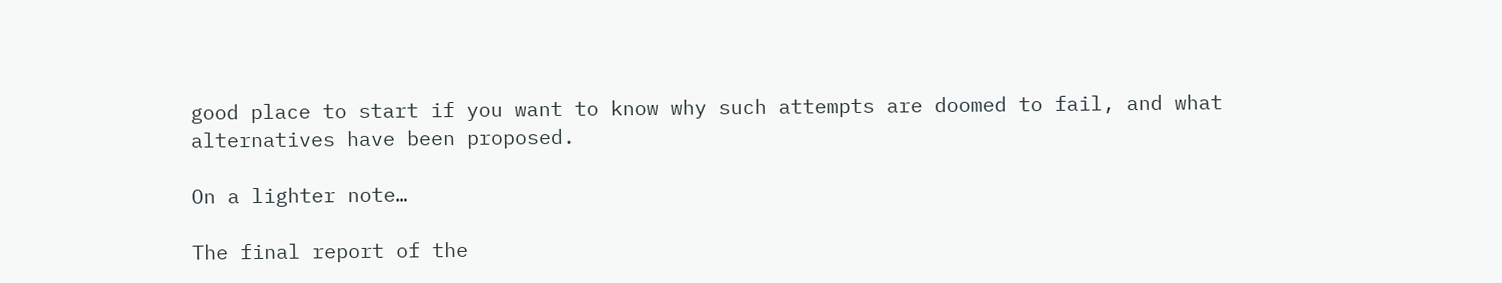good place to start if you want to know why such attempts are doomed to fail, and what alternatives have been proposed.

On a lighter note…

The final report of the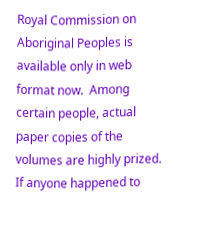Royal Commission on Aboriginal Peoples is available only in web format now.  Among certain people, actual paper copies of the volumes are highly prized.  If anyone happened to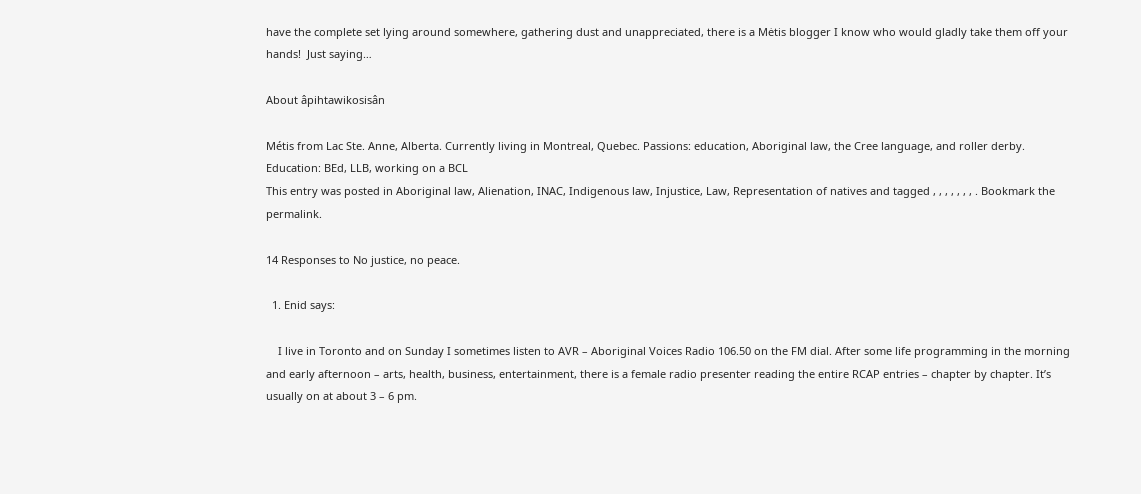have the complete set lying around somewhere, gathering dust and unappreciated, there is a Mėtis blogger I know who would gladly take them off your hands!  Just saying…

About âpihtawikosisân

Métis from Lac Ste. Anne, Alberta. Currently living in Montreal, Quebec. Passions: education, Aboriginal law, the Cree language, and roller derby. Education: BEd, LLB, working on a BCL
This entry was posted in Aboriginal law, Alienation, INAC, Indigenous law, Injustice, Law, Representation of natives and tagged , , , , , , , . Bookmark the permalink.

14 Responses to No justice, no peace.

  1. Enid says:

    I live in Toronto and on Sunday I sometimes listen to AVR – Aboriginal Voices Radio 106.50 on the FM dial. After some life programming in the morning and early afternoon – arts, health, business, entertainment, there is a female radio presenter reading the entire RCAP entries – chapter by chapter. It’s usually on at about 3 – 6 pm.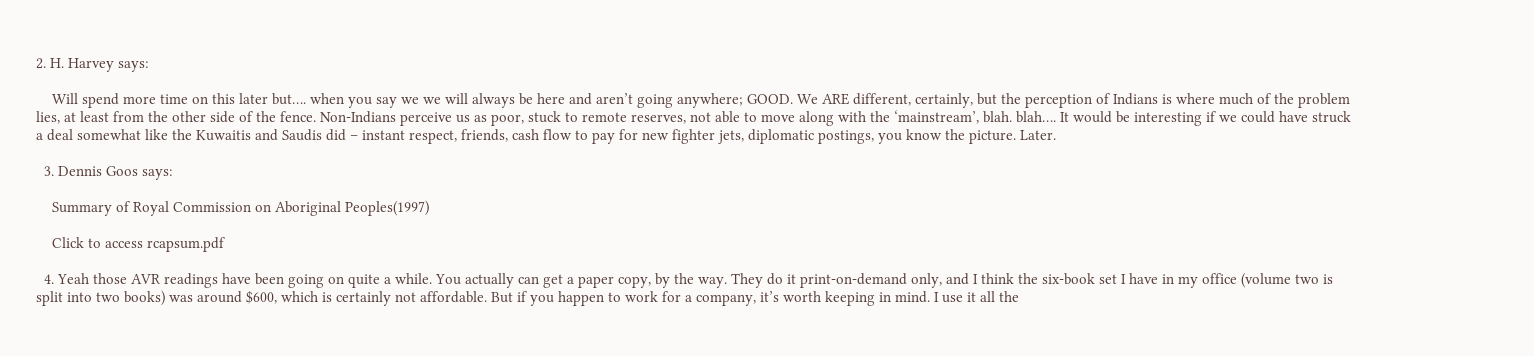2. H. Harvey says:

    Will spend more time on this later but…. when you say we we will always be here and aren’t going anywhere; GOOD. We ARE different, certainly, but the perception of Indians is where much of the problem lies, at least from the other side of the fence. Non-Indians perceive us as poor, stuck to remote reserves, not able to move along with the ‘mainstream’, blah. blah…. It would be interesting if we could have struck a deal somewhat like the Kuwaitis and Saudis did – instant respect, friends, cash flow to pay for new fighter jets, diplomatic postings, you know the picture. Later.

  3. Dennis Goos says:

    Summary of Royal Commission on Aboriginal Peoples(1997)

    Click to access rcapsum.pdf

  4. Yeah those AVR readings have been going on quite a while. You actually can get a paper copy, by the way. They do it print-on-demand only, and I think the six-book set I have in my office (volume two is split into two books) was around $600, which is certainly not affordable. But if you happen to work for a company, it’s worth keeping in mind. I use it all the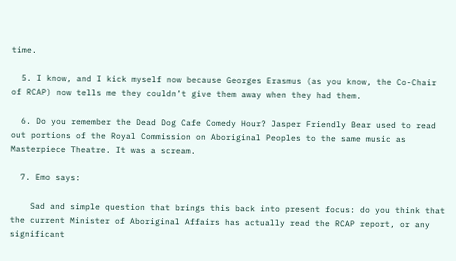time.

  5. I know, and I kick myself now because Georges Erasmus (as you know, the Co-Chair of RCAP) now tells me they couldn’t give them away when they had them.

  6. Do you remember the Dead Dog Cafe Comedy Hour? Jasper Friendly Bear used to read out portions of the Royal Commission on Aboriginal Peoples to the same music as Masterpiece Theatre. It was a scream.

  7. Emo says:

    Sad and simple question that brings this back into present focus: do you think that the current Minister of Aboriginal Affairs has actually read the RCAP report, or any significant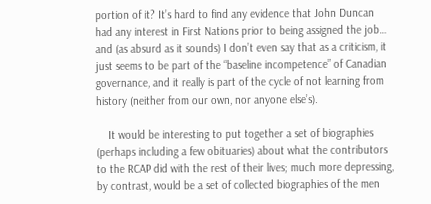portion of it? It’s hard to find any evidence that John Duncan had any interest in First Nations prior to being assigned the job… and (as absurd as it sounds) I don’t even say that as a criticism, it just seems to be part of the “baseline incompetence” of Canadian governance, and it really is part of the cycle of not learning from history (neither from our own, nor anyone else’s).

    It would be interesting to put together a set of biographies (perhaps including a few obituaries) about what the contributors to the RCAP did with the rest of their lives; much more depressing, by contrast, would be a set of collected biographies of the men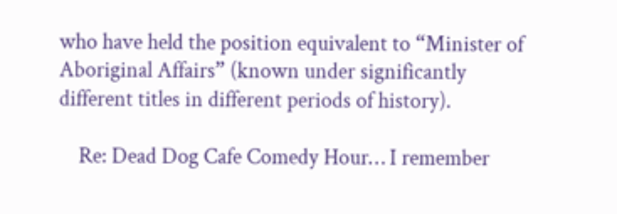who have held the position equivalent to “Minister of Aboriginal Affairs” (known under significantly different titles in different periods of history).

    Re: Dead Dog Cafe Comedy Hour… I remember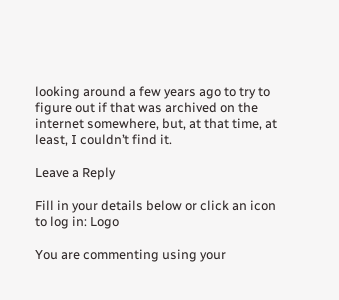looking around a few years ago to try to figure out if that was archived on the internet somewhere, but, at that time, at least, I couldn’t find it.

Leave a Reply

Fill in your details below or click an icon to log in: Logo

You are commenting using your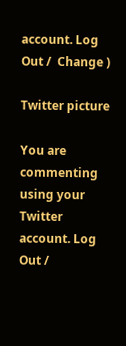account. Log Out /  Change )

Twitter picture

You are commenting using your Twitter account. Log Out /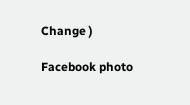Change )

Facebook photo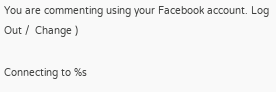You are commenting using your Facebook account. Log Out /  Change )

Connecting to %s